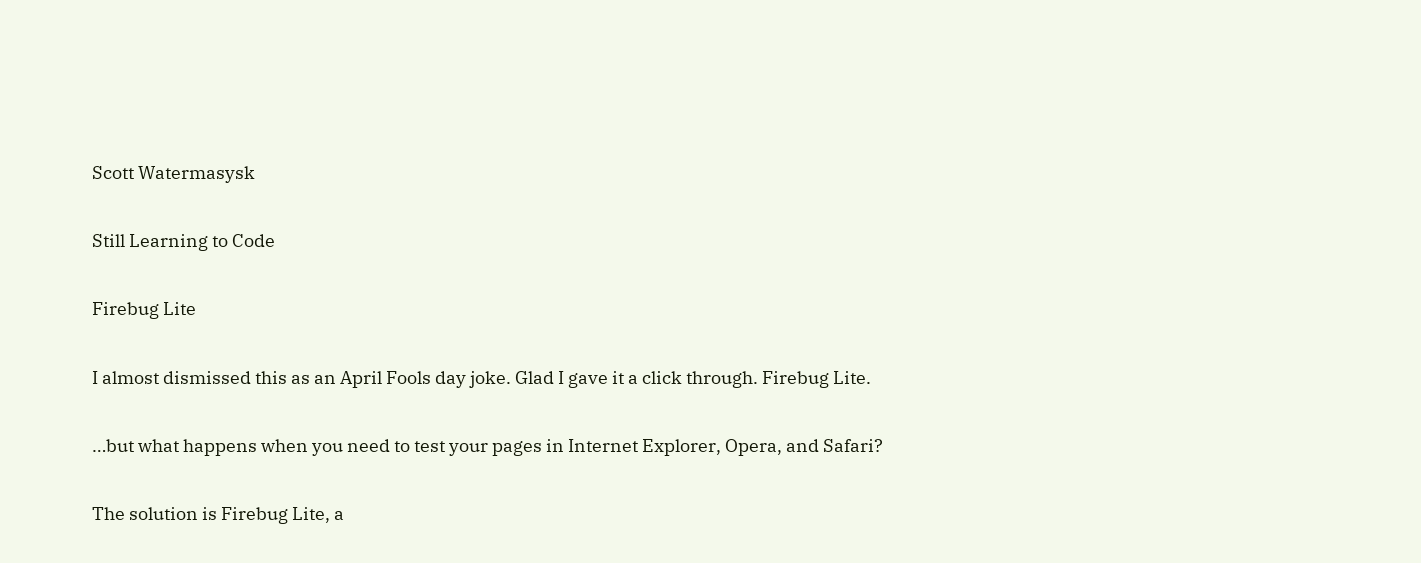Scott Watermasysk

Still Learning to Code

Firebug Lite

I almost dismissed this as an April Fools day joke. Glad I gave it a click through. Firebug Lite.

…but what happens when you need to test your pages in Internet Explorer, Opera, and Safari?

The solution is Firebug Lite, a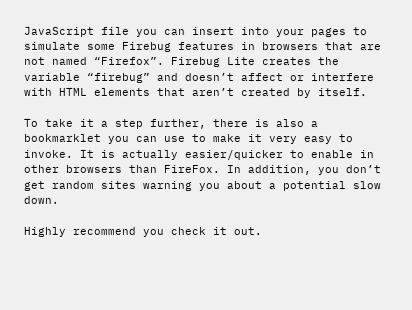JavaScript file you can insert into your pages to simulate some Firebug features in browsers that are not named “Firefox”. Firebug Lite creates the variable “firebug” and doesn’t affect or interfere with HTML elements that aren’t created by itself.

To take it a step further, there is also a bookmarklet you can use to make it very easy to invoke. It is actually easier/quicker to enable in other browsers than FireFox. In addition, you don’t get random sites warning you about a potential slow down.

Highly recommend you check it out.